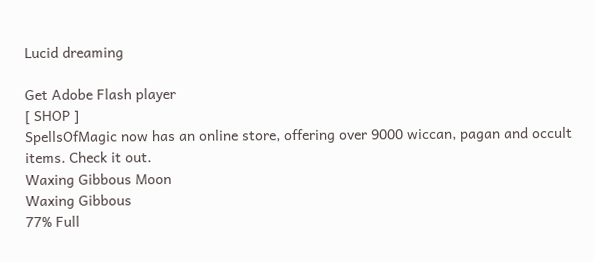Lucid dreaming

Get Adobe Flash player
[ SHOP ]
SpellsOfMagic now has an online store, offering over 9000 wiccan, pagan and occult items. Check it out.
Waxing Gibbous Moon
Waxing Gibbous
77% Full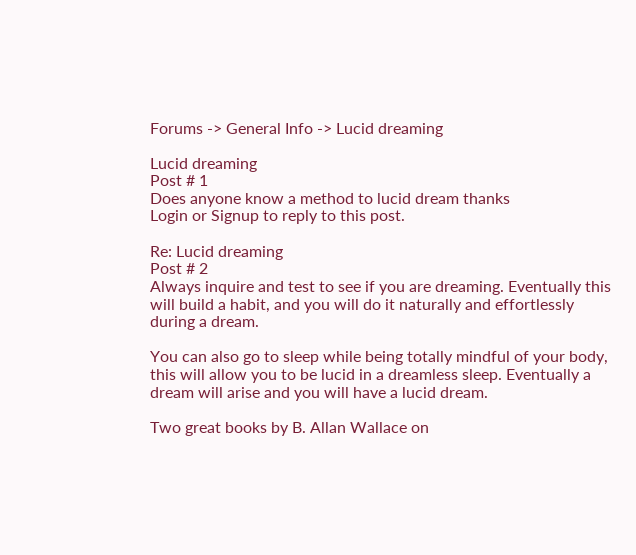Forums -> General Info -> Lucid dreaming

Lucid dreaming
Post # 1
Does anyone know a method to lucid dream thanks
Login or Signup to reply to this post.

Re: Lucid dreaming
Post # 2
Always inquire and test to see if you are dreaming. Eventually this will build a habit, and you will do it naturally and effortlessly during a dream.

You can also go to sleep while being totally mindful of your body, this will allow you to be lucid in a dreamless sleep. Eventually a dream will arise and you will have a lucid dream.

Two great books by B. Allan Wallace on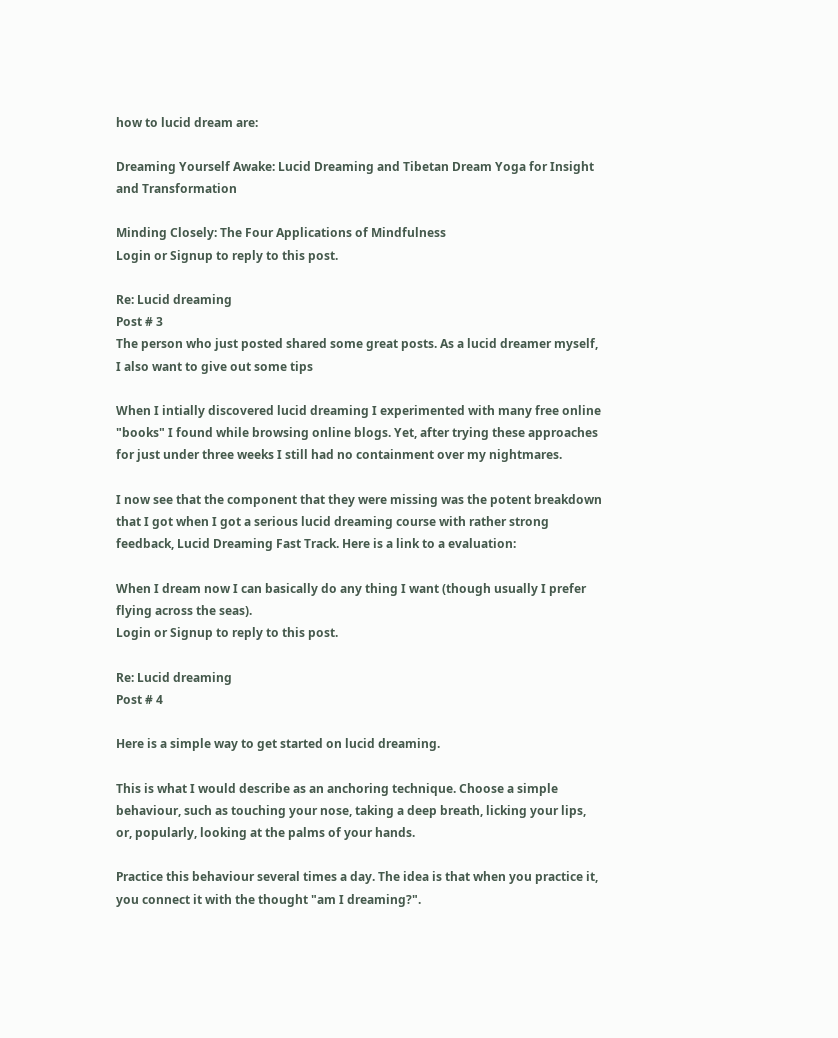how to lucid dream are:

Dreaming Yourself Awake: Lucid Dreaming and Tibetan Dream Yoga for Insight and Transformation

Minding Closely: The Four Applications of Mindfulness
Login or Signup to reply to this post.

Re: Lucid dreaming
Post # 3
The person who just posted shared some great posts. As a lucid dreamer myself, I also want to give out some tips

When I intially discovered lucid dreaming I experimented with many free online "books" I found while browsing online blogs. Yet, after trying these approaches for just under three weeks I still had no containment over my nightmares.

I now see that the component that they were missing was the potent breakdown that I got when I got a serious lucid dreaming course with rather strong feedback, Lucid Dreaming Fast Track. Here is a link to a evaluation:

When I dream now I can basically do any thing I want (though usually I prefer flying across the seas).
Login or Signup to reply to this post.

Re: Lucid dreaming
Post # 4

Here is a simple way to get started on lucid dreaming.

This is what I would describe as an anchoring technique. Choose a simple behaviour, such as touching your nose, taking a deep breath, licking your lips, or, popularly, looking at the palms of your hands.

Practice this behaviour several times a day. The idea is that when you practice it, you connect it with the thought "am I dreaming?".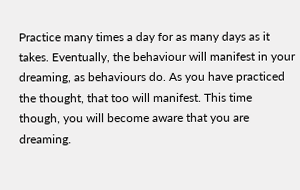Practice many times a day for as many days as it takes. Eventually, the behaviour will manifest in your dreaming, as behaviours do. As you have practiced the thought, that too will manifest. This time though, you will become aware that you are dreaming.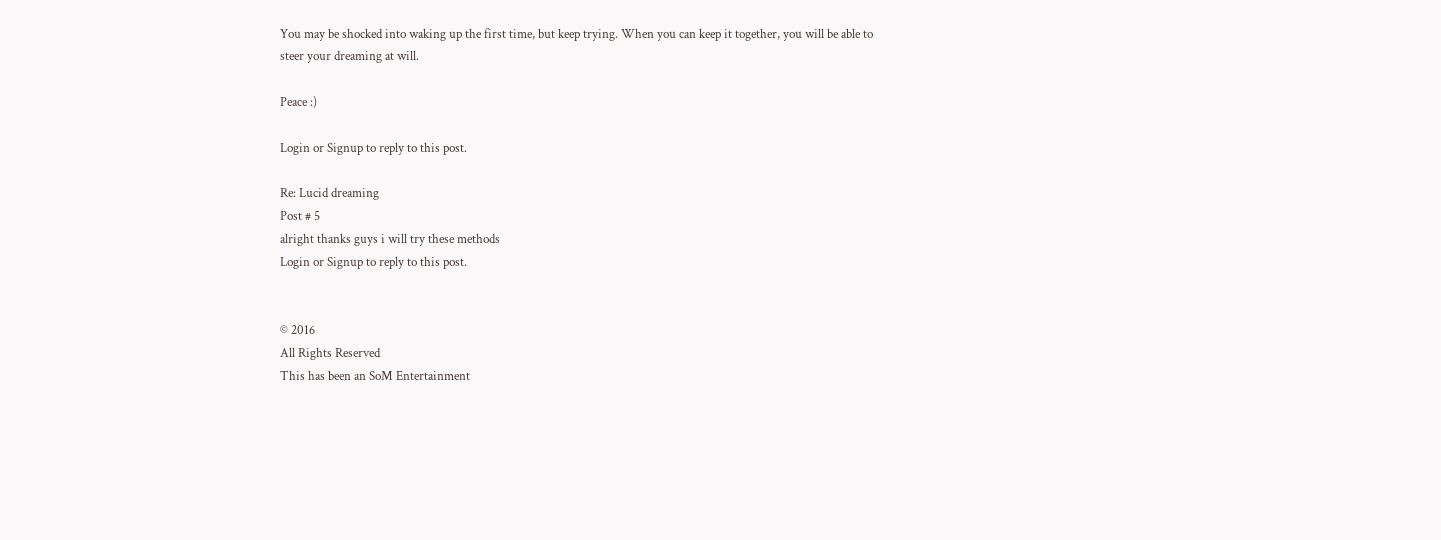You may be shocked into waking up the first time, but keep trying. When you can keep it together, you will be able to steer your dreaming at will.

Peace :)

Login or Signup to reply to this post.

Re: Lucid dreaming
Post # 5
alright thanks guys i will try these methods
Login or Signup to reply to this post.


© 2016
All Rights Reserved
This has been an SoM Entertainment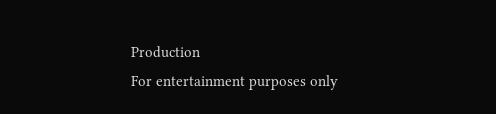Production
For entertainment purposes only